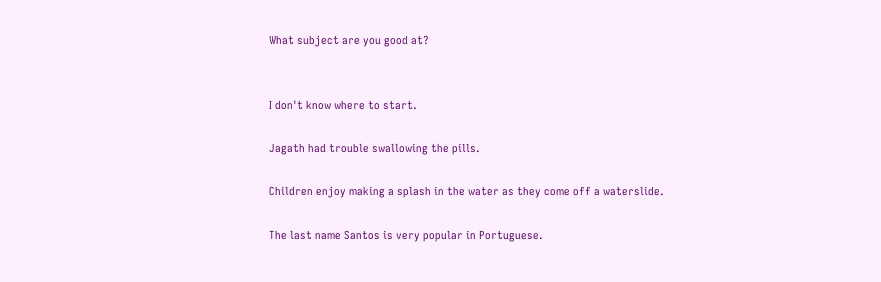What subject are you good at?


I don't know where to start.

Jagath had trouble swallowing the pills.

Children enjoy making a splash in the water as they come off a waterslide.

The last name Santos is very popular in Portuguese.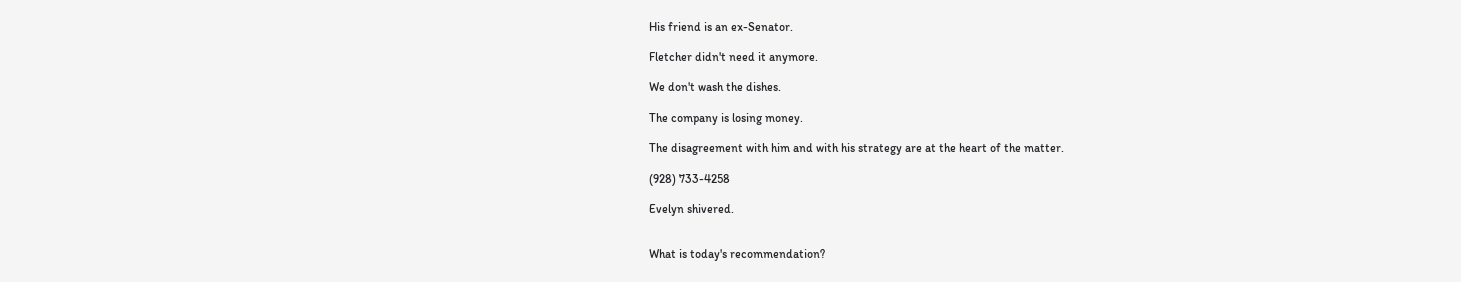His friend is an ex-Senator.

Fletcher didn't need it anymore.

We don't wash the dishes.

The company is losing money.

The disagreement with him and with his strategy are at the heart of the matter.

(928) 733-4258

Evelyn shivered.


What is today's recommendation?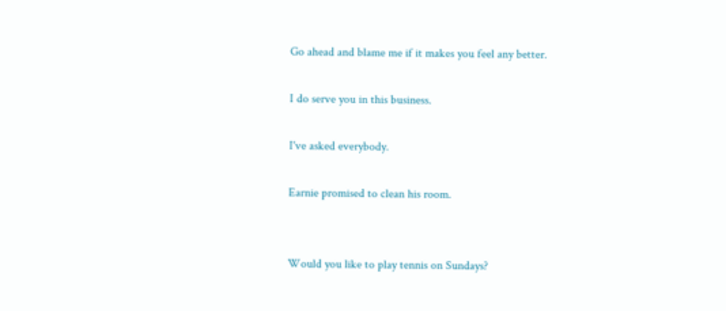Go ahead and blame me if it makes you feel any better.

I do serve you in this business.

I've asked everybody.

Earnie promised to clean his room.


Would you like to play tennis on Sundays?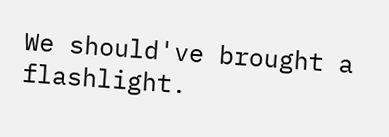We should've brought a flashlight.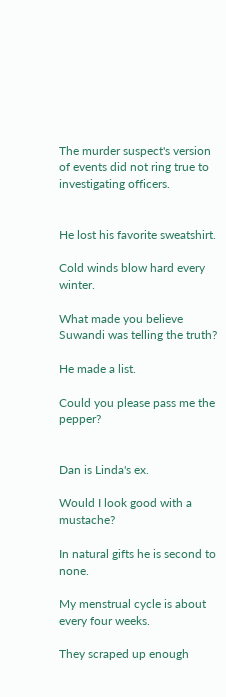The murder suspect's version of events did not ring true to investigating officers.


He lost his favorite sweatshirt.

Cold winds blow hard every winter.

What made you believe Suwandi was telling the truth?

He made a list.

Could you please pass me the pepper?


Dan is Linda's ex.

Would I look good with a mustache?

In natural gifts he is second to none.

My menstrual cycle is about every four weeks.

They scraped up enough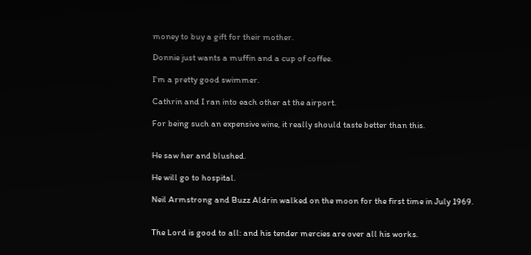money to buy a gift for their mother.

Donnie just wants a muffin and a cup of coffee.

I'm a pretty good swimmer.

Cathrin and I ran into each other at the airport.

For being such an expensive wine, it really should taste better than this.


He saw her and blushed.

He will go to hospital.

Neil Armstrong and Buzz Aldrin walked on the moon for the first time in July 1969.


The Lord is good to all: and his tender mercies are over all his works.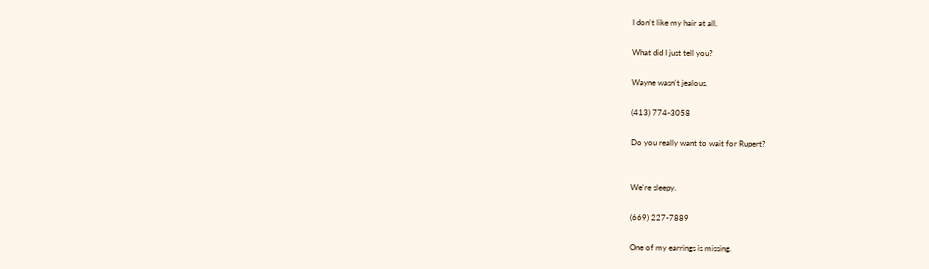I don't like my hair at all.

What did I just tell you?

Wayne wasn't jealous.

(413) 774-3058

Do you really want to wait for Rupert?


We're sleepy.

(669) 227-7889

One of my earrings is missing.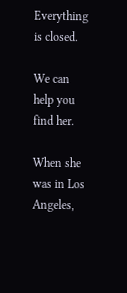Everything is closed.

We can help you find her.

When she was in Los Angeles,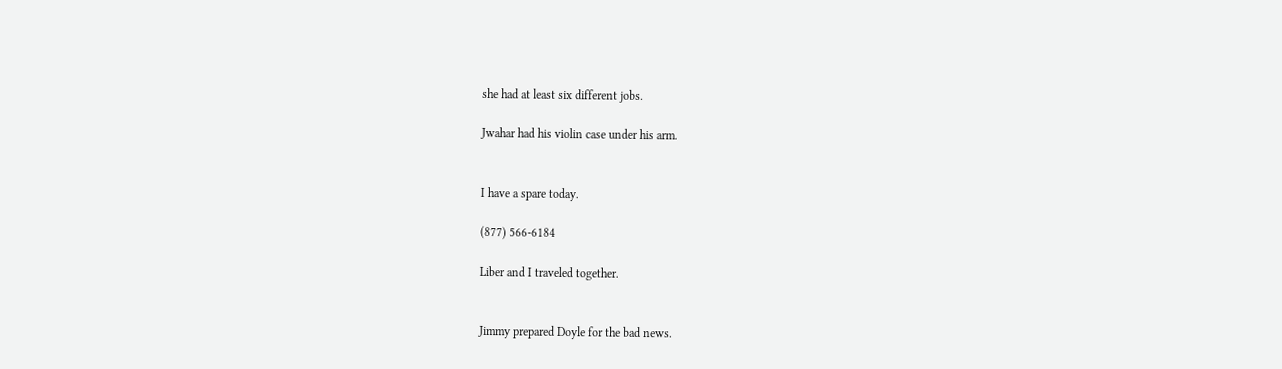she had at least six different jobs.

Jwahar had his violin case under his arm.


I have a spare today.

(877) 566-6184

Liber and I traveled together.


Jimmy prepared Doyle for the bad news.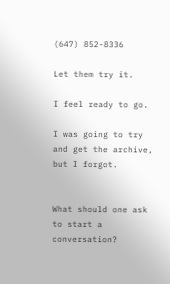(647) 852-8336

Let them try it.

I feel ready to go.

I was going to try and get the archive, but I forgot.


What should one ask to start a conversation?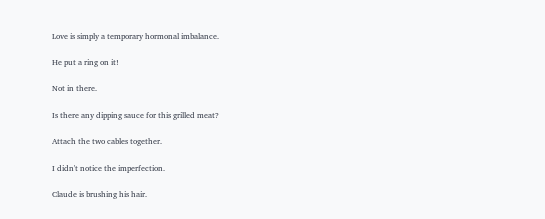Love is simply a temporary hormonal imbalance.

He put a ring on it!

Not in there.

Is there any dipping sauce for this grilled meat?

Attach the two cables together.

I didn't notice the imperfection.

Claude is brushing his hair.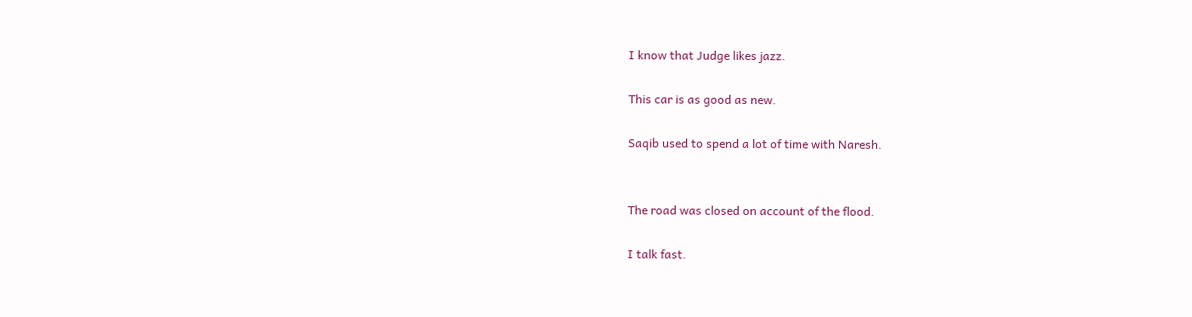I know that Judge likes jazz.

This car is as good as new.

Saqib used to spend a lot of time with Naresh.


The road was closed on account of the flood.

I talk fast.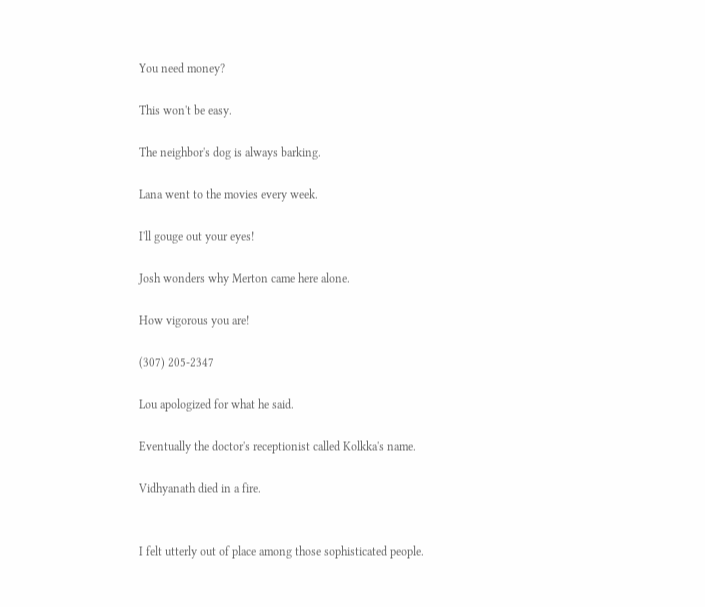You need money?

This won't be easy.

The neighbor's dog is always barking.

Lana went to the movies every week.

I'll gouge out your eyes!

Josh wonders why Merton came here alone.

How vigorous you are!

(307) 205-2347

Lou apologized for what he said.

Eventually the doctor's receptionist called Kolkka's name.

Vidhyanath died in a fire.


I felt utterly out of place among those sophisticated people.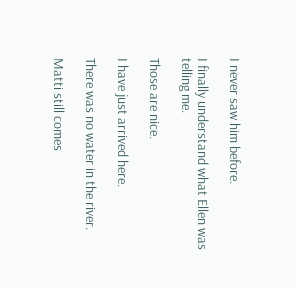I never saw him before.

I finally understand what Ellen was telling me.

Those are nice.

I have just arrived here.

There was no water in the river.

Matti still comes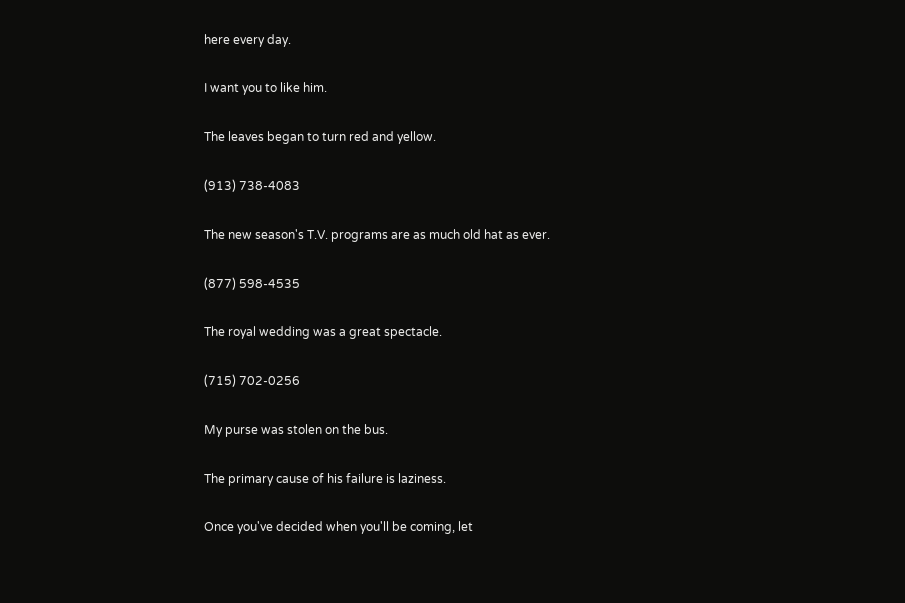here every day.

I want you to like him.

The leaves began to turn red and yellow.

(913) 738-4083

The new season's T.V. programs are as much old hat as ever.

(877) 598-4535

The royal wedding was a great spectacle.

(715) 702-0256

My purse was stolen on the bus.

The primary cause of his failure is laziness.

Once you've decided when you'll be coming, let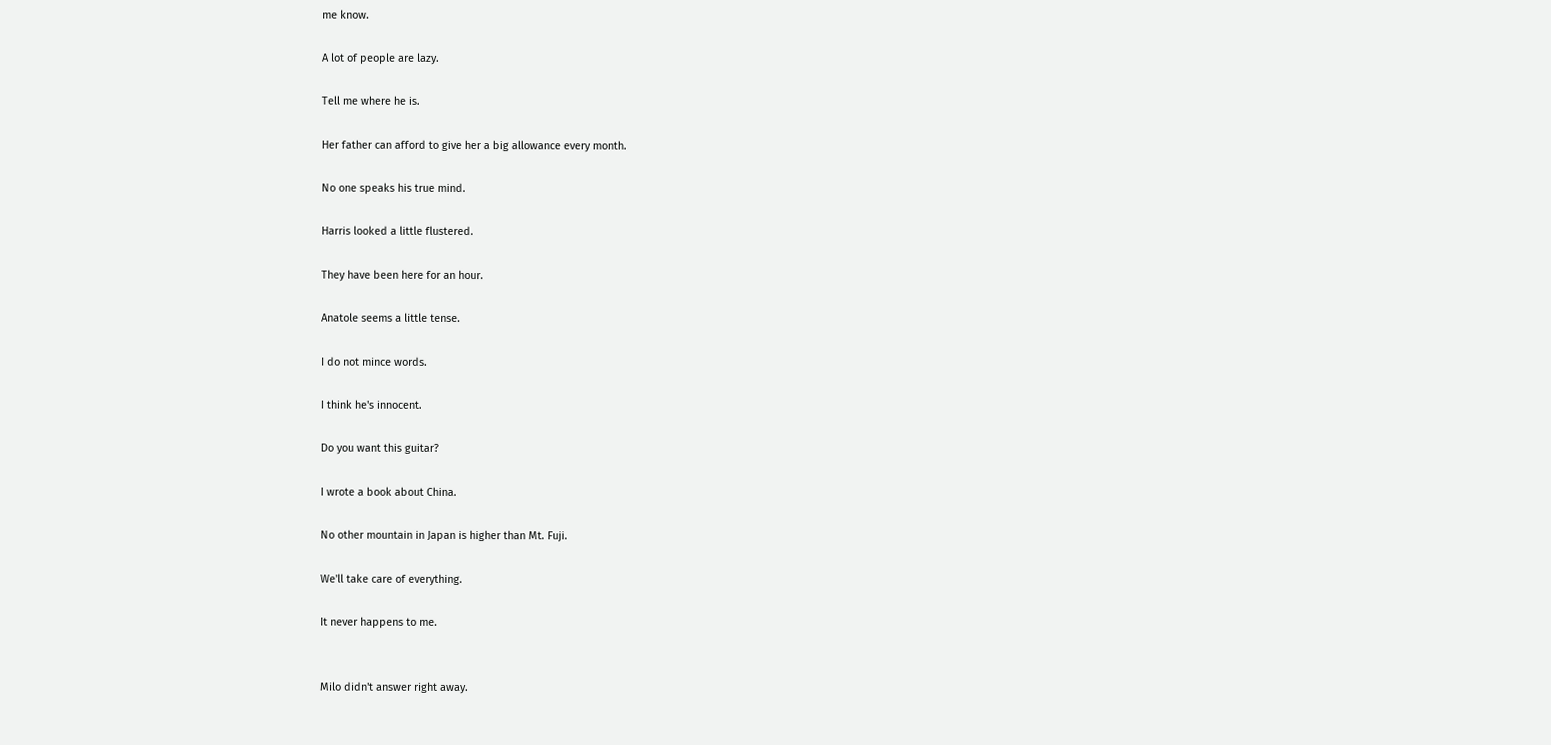me know.

A lot of people are lazy.

Tell me where he is.

Her father can afford to give her a big allowance every month.

No one speaks his true mind.

Harris looked a little flustered.

They have been here for an hour.

Anatole seems a little tense.

I do not mince words.

I think he's innocent.

Do you want this guitar?

I wrote a book about China.

No other mountain in Japan is higher than Mt. Fuji.

We'll take care of everything.

It never happens to me.


Milo didn't answer right away.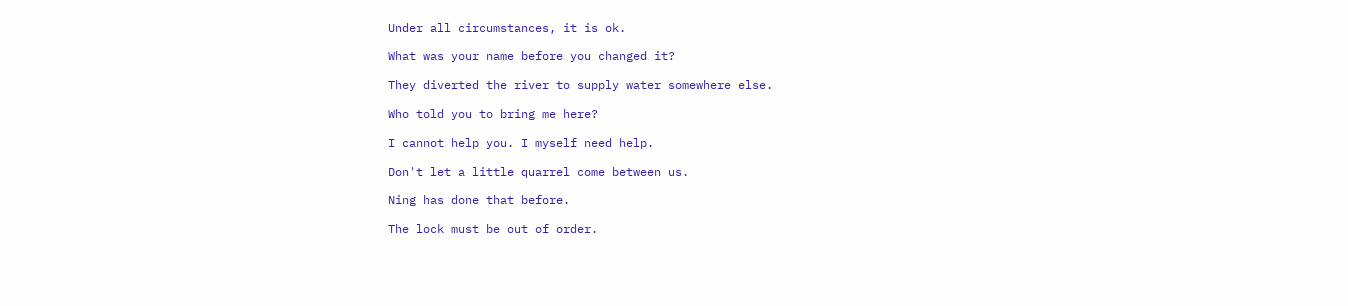Under all circumstances, it is ok.

What was your name before you changed it?

They diverted the river to supply water somewhere else.

Who told you to bring me here?

I cannot help you. I myself need help.

Don't let a little quarrel come between us.

Ning has done that before.

The lock must be out of order.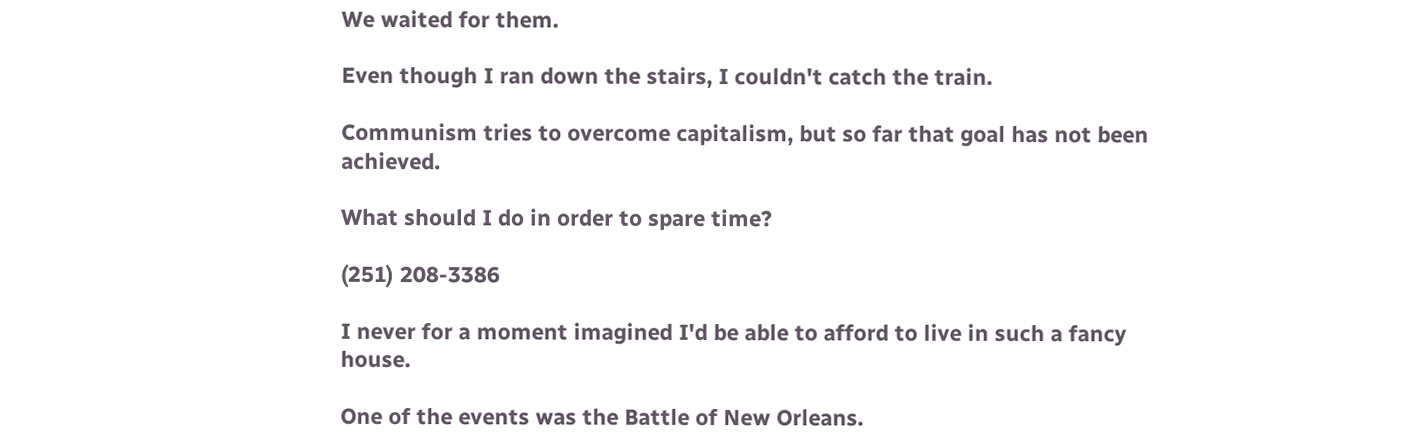We waited for them.

Even though I ran down the stairs, I couldn't catch the train.

Communism tries to overcome capitalism, but so far that goal has not been achieved.

What should I do in order to spare time?

(251) 208-3386

I never for a moment imagined I'd be able to afford to live in such a fancy house.

One of the events was the Battle of New Orleans.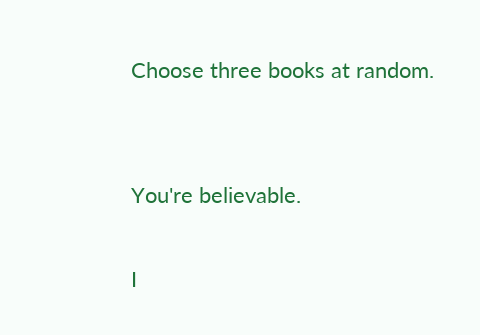Choose three books at random.


You're believable.

I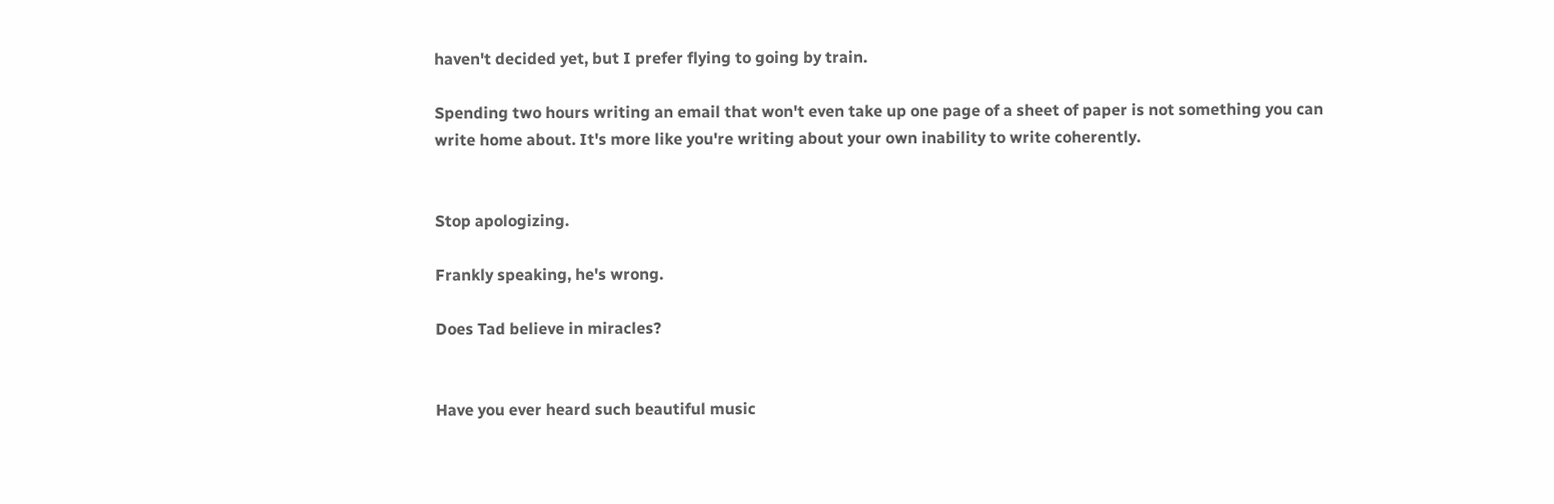haven't decided yet, but I prefer flying to going by train.

Spending two hours writing an email that won't even take up one page of a sheet of paper is not something you can write home about. It's more like you're writing about your own inability to write coherently.


Stop apologizing.

Frankly speaking, he's wrong.

Does Tad believe in miracles?


Have you ever heard such beautiful music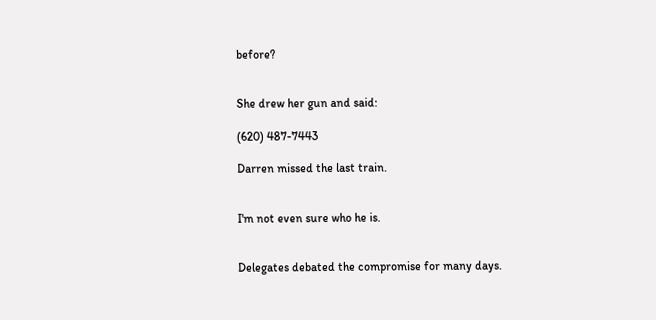before?


She drew her gun and said:

(620) 487-7443

Darren missed the last train.


I'm not even sure who he is.


Delegates debated the compromise for many days.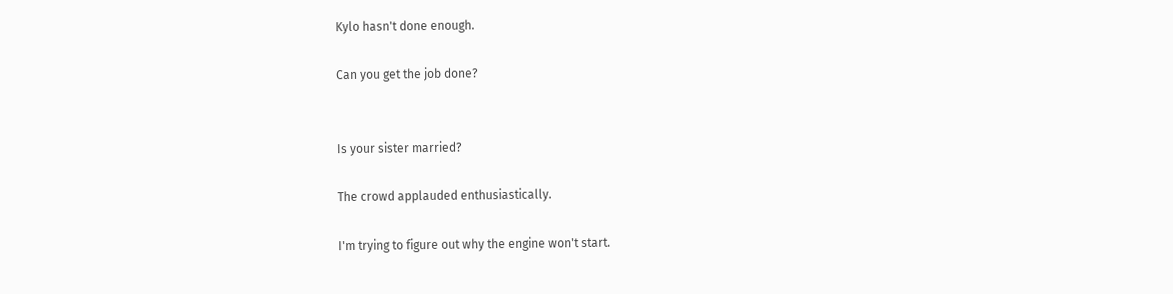Kylo hasn't done enough.

Can you get the job done?


Is your sister married?

The crowd applauded enthusiastically.

I'm trying to figure out why the engine won't start.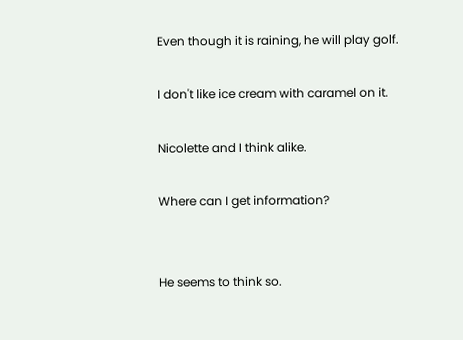Even though it is raining, he will play golf.

I don't like ice cream with caramel on it.

Nicolette and I think alike.

Where can I get information?


He seems to think so.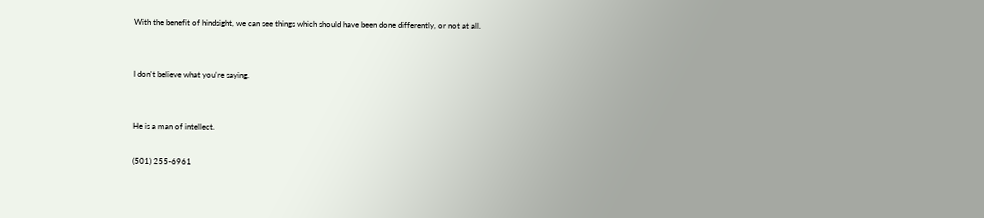With the benefit of hindsight, we can see things which should have been done differently, or not at all.


I don't believe what you're saying.


He is a man of intellect.

(501) 255-6961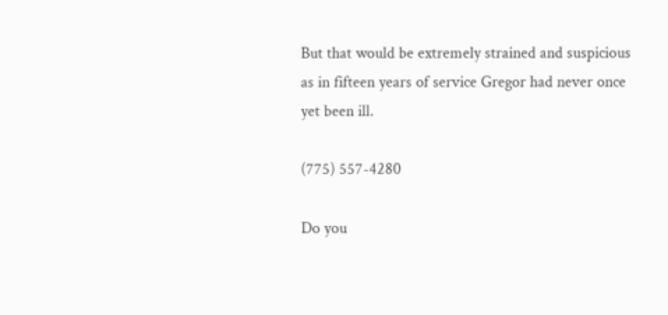But that would be extremely strained and suspicious as in fifteen years of service Gregor had never once yet been ill.

(775) 557-4280

Do you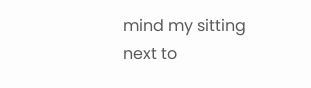mind my sitting next to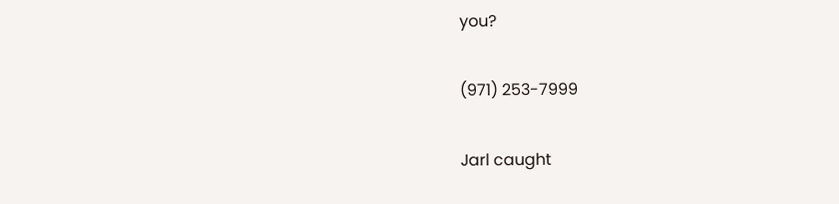you?

(971) 253-7999

Jarl caught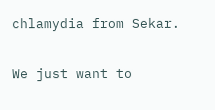chlamydia from Sekar.

We just want to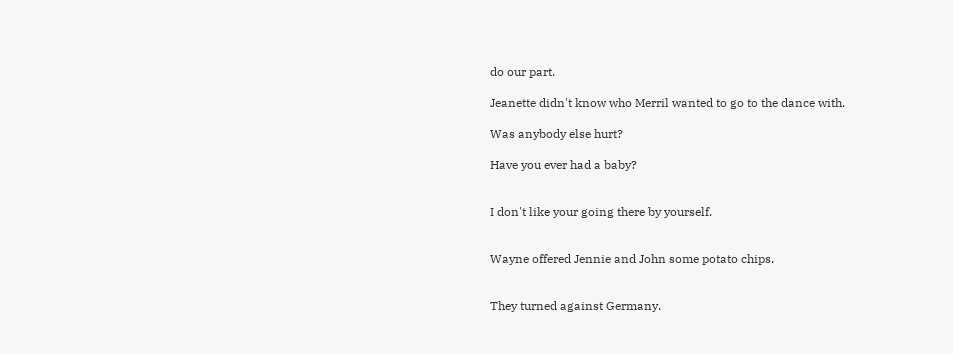do our part.

Jeanette didn't know who Merril wanted to go to the dance with.

Was anybody else hurt?

Have you ever had a baby?


I don't like your going there by yourself.


Wayne offered Jennie and John some potato chips.


They turned against Germany.